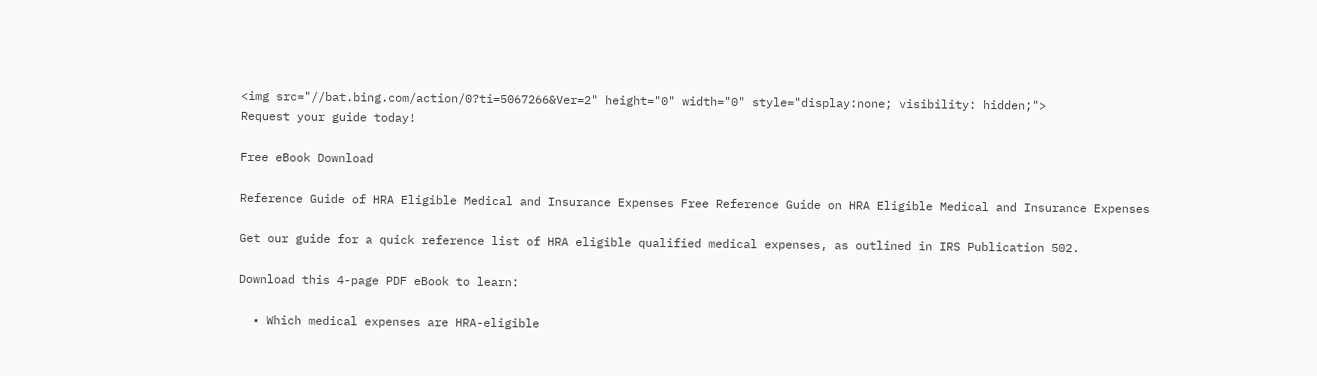<img src="//bat.bing.com/action/0?ti=5067266&Ver=2" height="0" width="0" style="display:none; visibility: hidden;">
Request your guide today!

Free eBook Download

Reference Guide of HRA Eligible Medical and Insurance Expenses Free Reference Guide on HRA Eligible Medical and Insurance Expenses

Get our guide for a quick reference list of HRA eligible qualified medical expenses, as outlined in IRS Publication 502.

Download this 4-page PDF eBook to learn:

  • Which medical expenses are HRA-eligible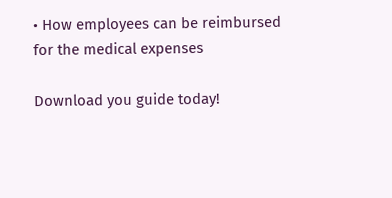• How employees can be reimbursed for the medical expenses

Download you guide today!